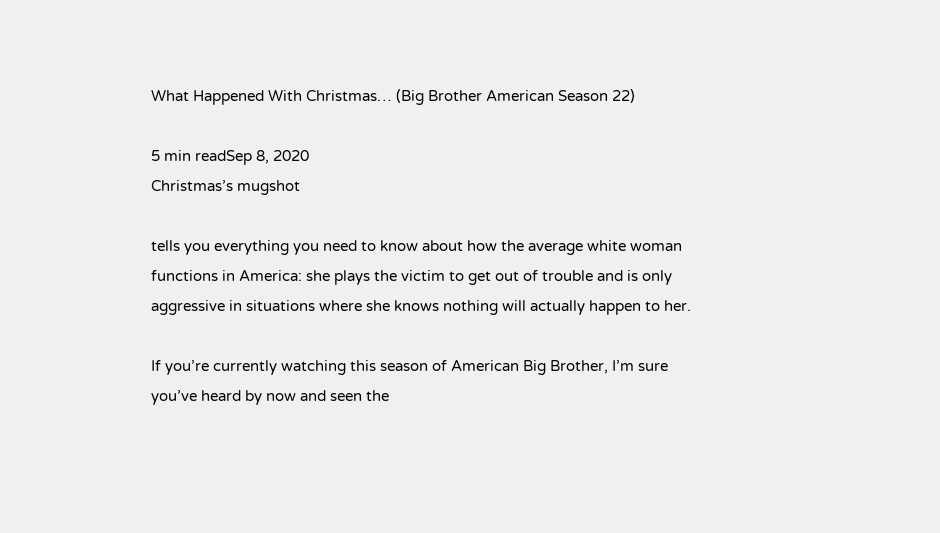What Happened With Christmas… (Big Brother American Season 22)

5 min readSep 8, 2020
Christmas’s mugshot

tells you everything you need to know about how the average white woman functions in America: she plays the victim to get out of trouble and is only aggressive in situations where she knows nothing will actually happen to her.

If you’re currently watching this season of American Big Brother, I’m sure you’ve heard by now and seen the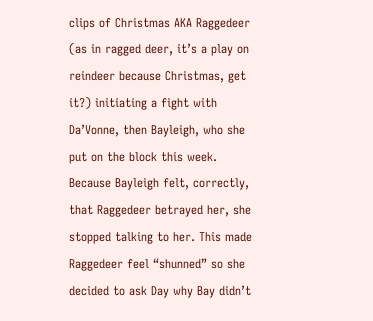clips of Christmas AKA Raggedeer (as in ragged deer, it’s a play on reindeer because Christmas, get it?) initiating a fight with Da’Vonne, then Bayleigh, who she put on the block this week. Because Bayleigh felt, correctly, that Raggedeer betrayed her, she stopped talking to her. This made Raggedeer feel “shunned” so she decided to ask Day why Bay didn’t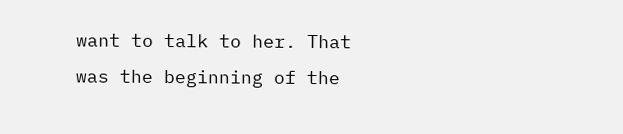want to talk to her. That was the beginning of the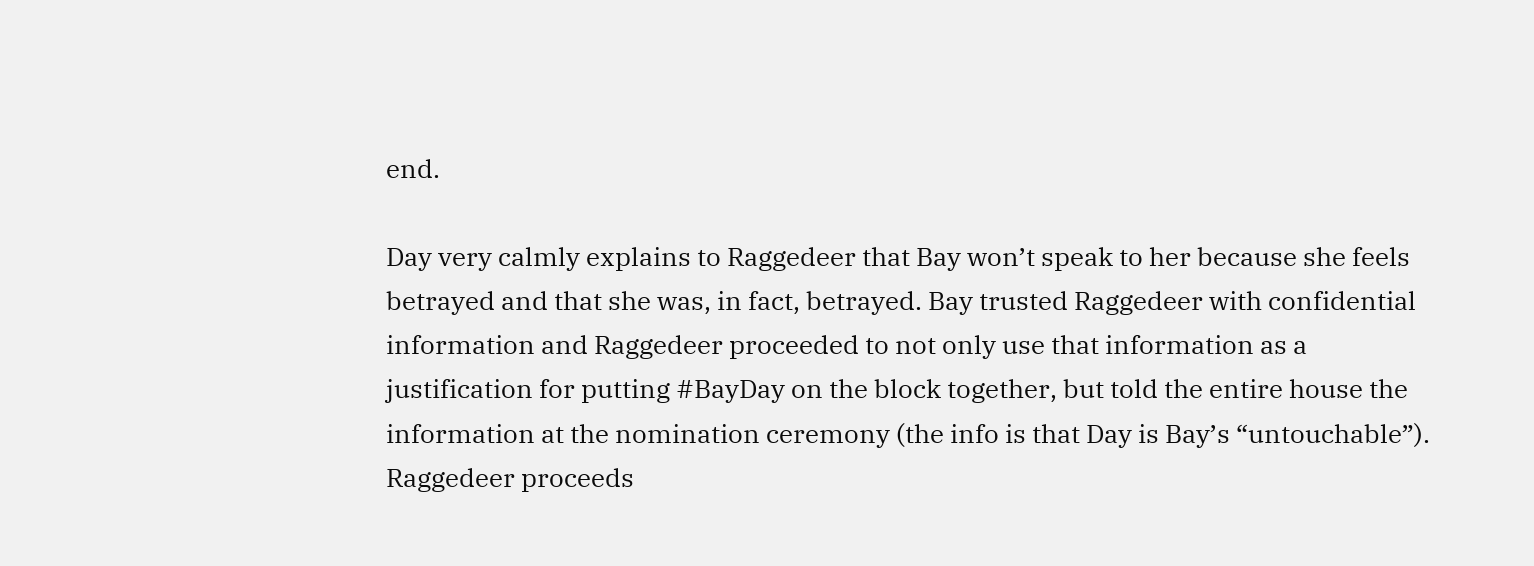end.

Day very calmly explains to Raggedeer that Bay won’t speak to her because she feels betrayed and that she was, in fact, betrayed. Bay trusted Raggedeer with confidential information and Raggedeer proceeded to not only use that information as a justification for putting #BayDay on the block together, but told the entire house the information at the nomination ceremony (the info is that Day is Bay’s “untouchable”). Raggedeer proceeds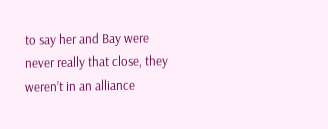to say her and Bay were never really that close, they weren’t in an alliance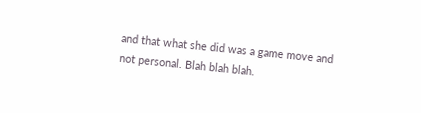and that what she did was a game move and not personal. Blah blah blah.